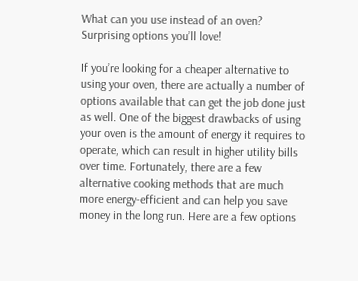What can you use instead of an oven? Surprising options you’ll love!

If you’re looking for a cheaper alternative to using your oven, there are actually a number of options available that can get the job done just as well. One of the biggest drawbacks of using your oven is the amount of energy it requires to operate, which can result in higher utility bills over time. Fortunately, there are a few alternative cooking methods that are much more energy-efficient and can help you save money in the long run. Here are a few options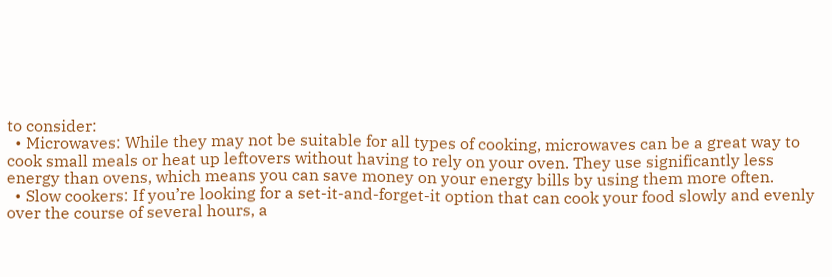to consider:
  • Microwaves: While they may not be suitable for all types of cooking, microwaves can be a great way to cook small meals or heat up leftovers without having to rely on your oven. They use significantly less energy than ovens, which means you can save money on your energy bills by using them more often.
  • Slow cookers: If you’re looking for a set-it-and-forget-it option that can cook your food slowly and evenly over the course of several hours, a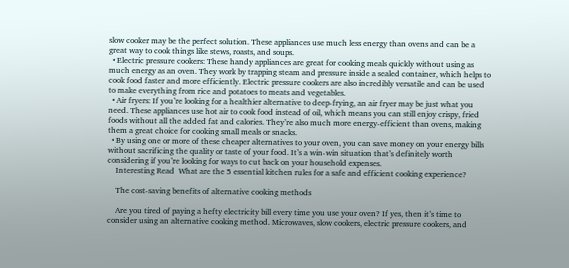slow cooker may be the perfect solution. These appliances use much less energy than ovens and can be a great way to cook things like stews, roasts, and soups.
  • Electric pressure cookers: These handy appliances are great for cooking meals quickly without using as much energy as an oven. They work by trapping steam and pressure inside a sealed container, which helps to cook food faster and more efficiently. Electric pressure cookers are also incredibly versatile and can be used to make everything from rice and potatoes to meats and vegetables.
  • Air fryers: If you’re looking for a healthier alternative to deep-frying, an air fryer may be just what you need. These appliances use hot air to cook food instead of oil, which means you can still enjoy crispy, fried foods without all the added fat and calories. They’re also much more energy-efficient than ovens, making them a great choice for cooking small meals or snacks.
  • By using one or more of these cheaper alternatives to your oven, you can save money on your energy bills without sacrificing the quality or taste of your food. It’s a win-win situation that’s definitely worth considering if you’re looking for ways to cut back on your household expenses.
    Interesting Read  What are the 5 essential kitchen rules for a safe and efficient cooking experience?

    The cost-saving benefits of alternative cooking methods

    Are you tired of paying a hefty electricity bill every time you use your oven? If yes, then it’s time to consider using an alternative cooking method. Microwaves, slow cookers, electric pressure cookers, and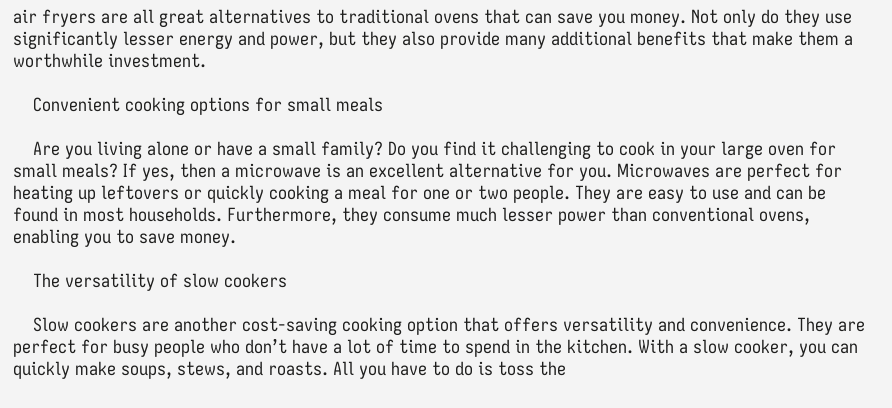air fryers are all great alternatives to traditional ovens that can save you money. Not only do they use significantly lesser energy and power, but they also provide many additional benefits that make them a worthwhile investment.

    Convenient cooking options for small meals

    Are you living alone or have a small family? Do you find it challenging to cook in your large oven for small meals? If yes, then a microwave is an excellent alternative for you. Microwaves are perfect for heating up leftovers or quickly cooking a meal for one or two people. They are easy to use and can be found in most households. Furthermore, they consume much lesser power than conventional ovens, enabling you to save money.

    The versatility of slow cookers

    Slow cookers are another cost-saving cooking option that offers versatility and convenience. They are perfect for busy people who don’t have a lot of time to spend in the kitchen. With a slow cooker, you can quickly make soups, stews, and roasts. All you have to do is toss the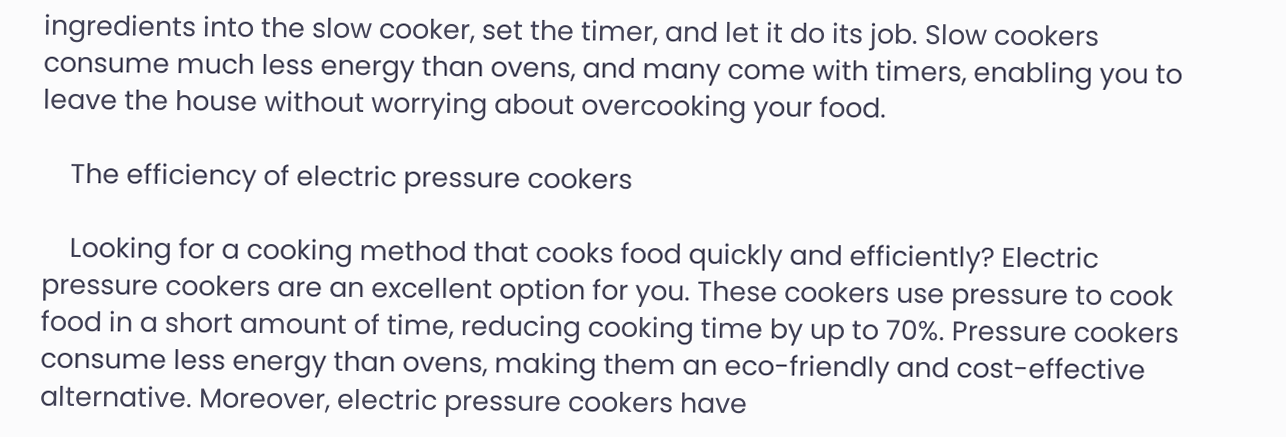ingredients into the slow cooker, set the timer, and let it do its job. Slow cookers consume much less energy than ovens, and many come with timers, enabling you to leave the house without worrying about overcooking your food.

    The efficiency of electric pressure cookers

    Looking for a cooking method that cooks food quickly and efficiently? Electric pressure cookers are an excellent option for you. These cookers use pressure to cook food in a short amount of time, reducing cooking time by up to 70%. Pressure cookers consume less energy than ovens, making them an eco-friendly and cost-effective alternative. Moreover, electric pressure cookers have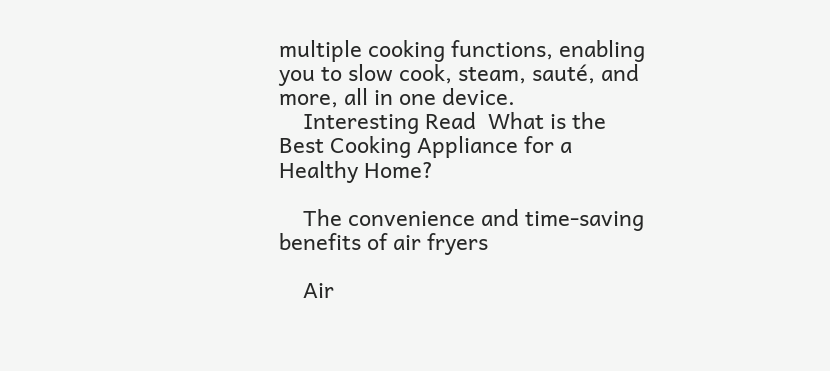multiple cooking functions, enabling you to slow cook, steam, sauté, and more, all in one device.
    Interesting Read  What is the Best Cooking Appliance for a Healthy Home?

    The convenience and time-saving benefits of air fryers

    Air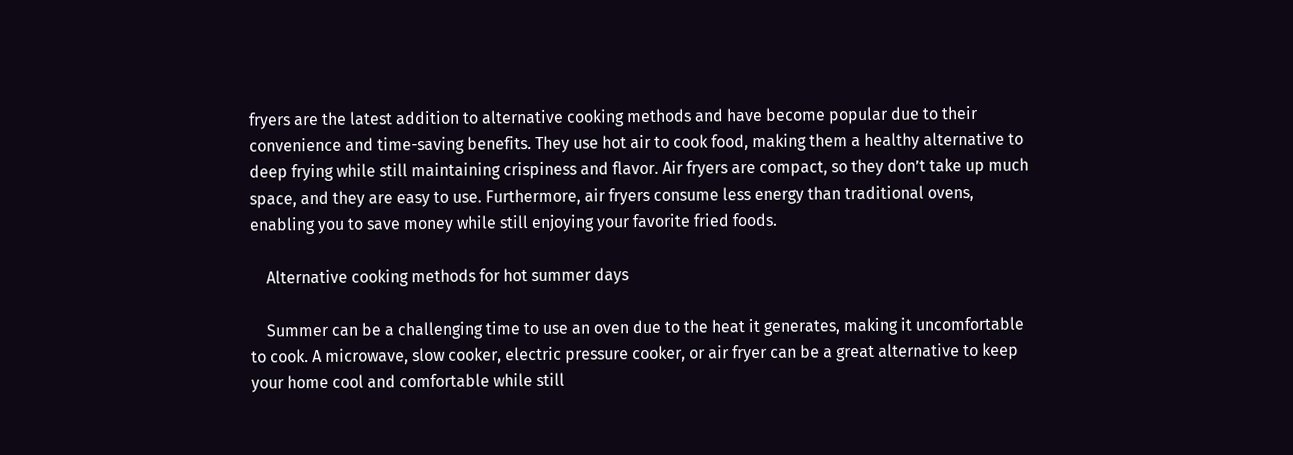fryers are the latest addition to alternative cooking methods and have become popular due to their convenience and time-saving benefits. They use hot air to cook food, making them a healthy alternative to deep frying while still maintaining crispiness and flavor. Air fryers are compact, so they don’t take up much space, and they are easy to use. Furthermore, air fryers consume less energy than traditional ovens, enabling you to save money while still enjoying your favorite fried foods.

    Alternative cooking methods for hot summer days

    Summer can be a challenging time to use an oven due to the heat it generates, making it uncomfortable to cook. A microwave, slow cooker, electric pressure cooker, or air fryer can be a great alternative to keep your home cool and comfortable while still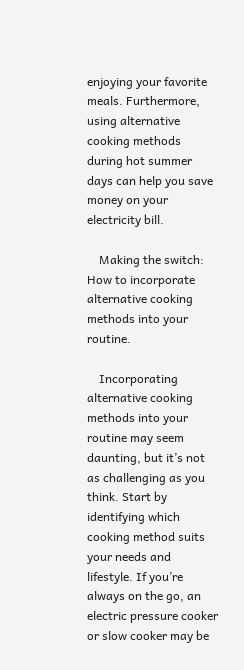enjoying your favorite meals. Furthermore, using alternative cooking methods during hot summer days can help you save money on your electricity bill.

    Making the switch: How to incorporate alternative cooking methods into your routine.

    Incorporating alternative cooking methods into your routine may seem daunting, but it’s not as challenging as you think. Start by identifying which cooking method suits your needs and lifestyle. If you’re always on the go, an electric pressure cooker or slow cooker may be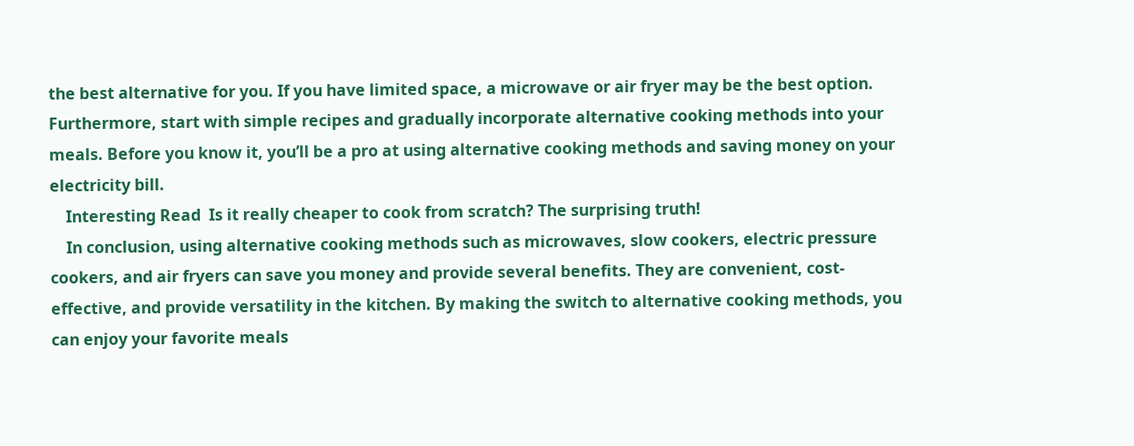the best alternative for you. If you have limited space, a microwave or air fryer may be the best option. Furthermore, start with simple recipes and gradually incorporate alternative cooking methods into your meals. Before you know it, you’ll be a pro at using alternative cooking methods and saving money on your electricity bill.
    Interesting Read  Is it really cheaper to cook from scratch? The surprising truth!
    In conclusion, using alternative cooking methods such as microwaves, slow cookers, electric pressure cookers, and air fryers can save you money and provide several benefits. They are convenient, cost-effective, and provide versatility in the kitchen. By making the switch to alternative cooking methods, you can enjoy your favorite meals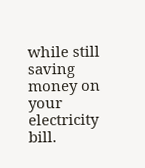while still saving money on your electricity bill.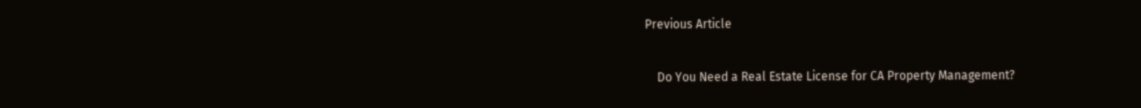Previous Article

    Do You Need a Real Estate License for CA Property Management?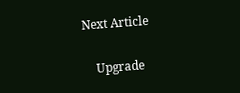Next Article

    Upgrade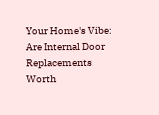Your Home's Vibe: Are Internal Door Replacements Worth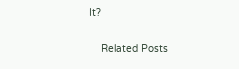It?

    Related Posts